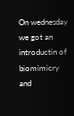On wednesday we got an introductin of biomimicry and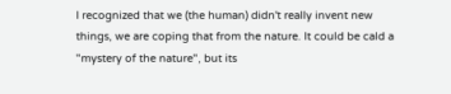I recognized that we (the human) didn't really invent new things, we are coping that from the nature. It could be cald a "mystery of the nature", but its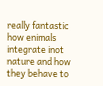really fantastic how enimals integrate inot nature and how they behave to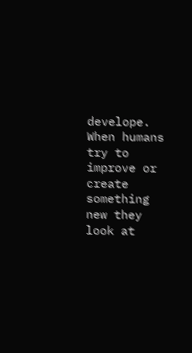develope. When humans try to improve or create something new they look at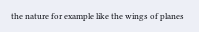the nature for example like the wings of planes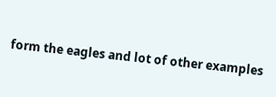form the eagles and lot of other examples